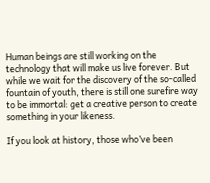Human beings are still working on the technology that will make us live forever. But while we wait for the discovery of the so-called fountain of youth, there is still one surefire way to be immortal: get a creative person to create something in your likeness.

If you look at history, those who’ve been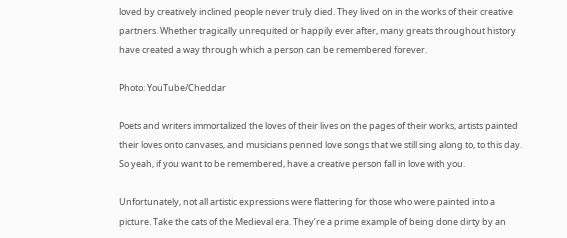loved by creatively inclined people never truly died. They lived on in the works of their creative partners. Whether tragically unrequited or happily ever after, many greats throughout history have created a way through which a person can be remembered forever.

Photo: YouTube/Cheddar

Poets and writers immortalized the loves of their lives on the pages of their works, artists painted their loves onto canvases, and musicians penned love songs that we still sing along to, to this day. So yeah, if you want to be remembered, have a creative person fall in love with you.

Unfortunately, not all artistic expressions were flattering for those who were painted into a picture. Take the cats of the Medieval era. They’re a prime example of being done dirty by an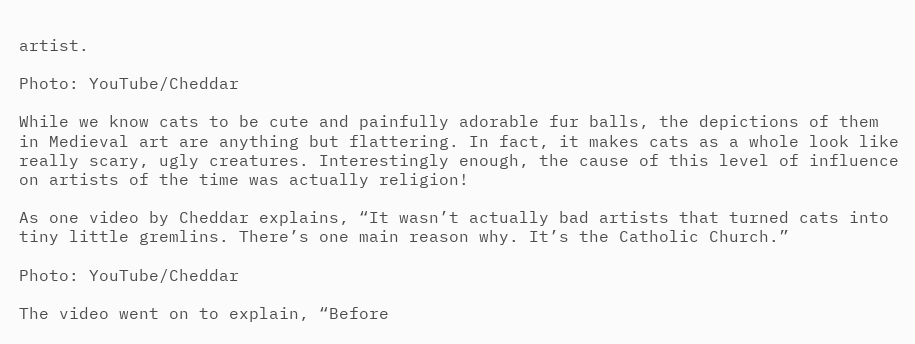artist.

Photo: YouTube/Cheddar

While we know cats to be cute and painfully adorable fur balls, the depictions of them in Medieval art are anything but flattering. In fact, it makes cats as a whole look like really scary, ugly creatures. Interestingly enough, the cause of this level of influence on artists of the time was actually religion!

As one video by Cheddar explains, “It wasn’t actually bad artists that turned cats into tiny little gremlins. There’s one main reason why. It’s the Catholic Church.”

Photo: YouTube/Cheddar

The video went on to explain, “Before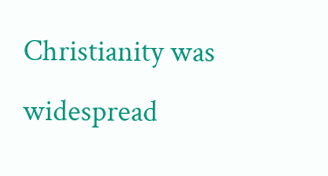Christianity was widespread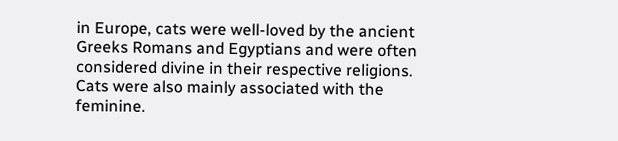in Europe, cats were well-loved by the ancient Greeks Romans and Egyptians and were often considered divine in their respective religions. Cats were also mainly associated with the feminine.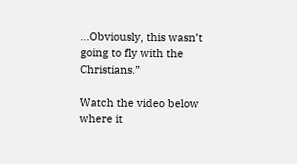…Obviously, this wasn’t going to fly with the Christians.”

Watch the video below where it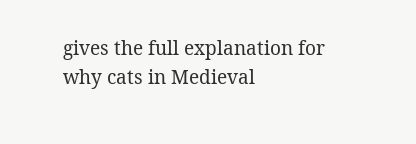gives the full explanation for why cats in Medieval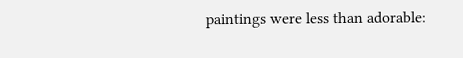paintings were less than adorable: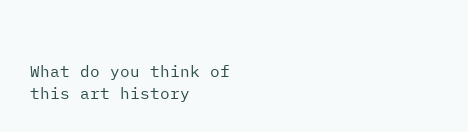What do you think of this art history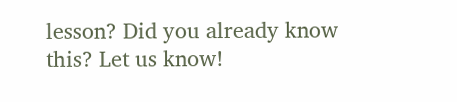lesson? Did you already know this? Let us know!